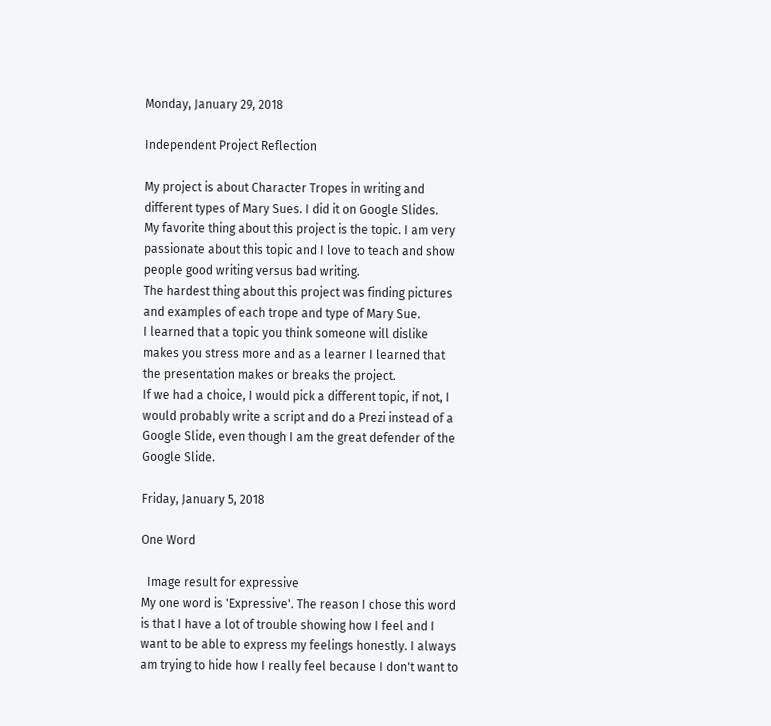Monday, January 29, 2018

Independent Project Reflection

My project is about Character Tropes in writing and different types of Mary Sues. I did it on Google Slides.
My favorite thing about this project is the topic. I am very passionate about this topic and I love to teach and show people good writing versus bad writing.
The hardest thing about this project was finding pictures and examples of each trope and type of Mary Sue.
I learned that a topic you think someone will dislike makes you stress more and as a learner I learned that the presentation makes or breaks the project.
If we had a choice, I would pick a different topic, if not, I would probably write a script and do a Prezi instead of a Google Slide, even though I am the great defender of the Google Slide.

Friday, January 5, 2018

One Word

  Image result for expressive
My one word is 'Expressive'. The reason I chose this word is that I have a lot of trouble showing how I feel and I want to be able to express my feelings honestly. I always am trying to hide how I really feel because I don't want to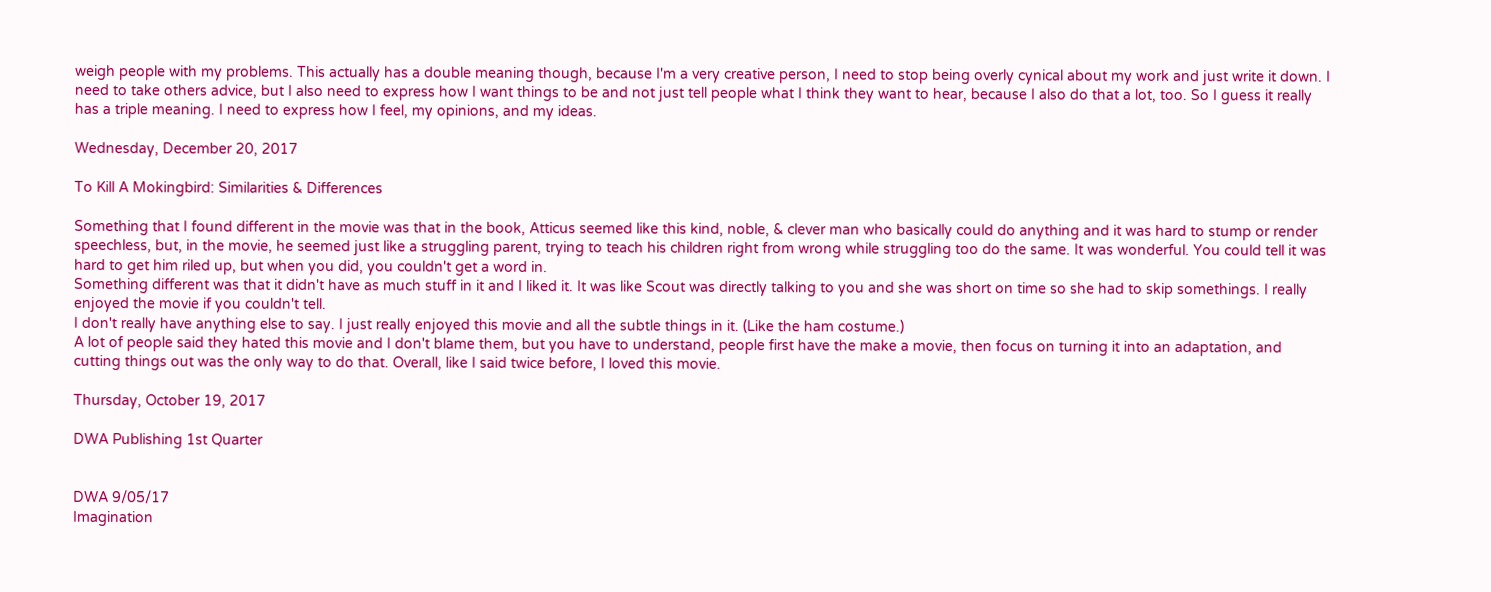weigh people with my problems. This actually has a double meaning though, because I'm a very creative person, I need to stop being overly cynical about my work and just write it down. I need to take others advice, but I also need to express how I want things to be and not just tell people what I think they want to hear, because I also do that a lot, too. So I guess it really has a triple meaning. I need to express how I feel, my opinions, and my ideas.

Wednesday, December 20, 2017

To Kill A Mokingbird: Similarities & Differences

Something that I found different in the movie was that in the book, Atticus seemed like this kind, noble, & clever man who basically could do anything and it was hard to stump or render speechless, but, in the movie, he seemed just like a struggling parent, trying to teach his children right from wrong while struggling too do the same. It was wonderful. You could tell it was hard to get him riled up, but when you did, you couldn't get a word in.
Something different was that it didn't have as much stuff in it and I liked it. It was like Scout was directly talking to you and she was short on time so she had to skip somethings. I really enjoyed the movie if you couldn't tell.
I don't really have anything else to say. I just really enjoyed this movie and all the subtle things in it. (Like the ham costume.)
A lot of people said they hated this movie and I don't blame them, but you have to understand, people first have the make a movie, then focus on turning it into an adaptation, and cutting things out was the only way to do that. Overall, like I said twice before, I loved this movie.

Thursday, October 19, 2017

DWA Publishing 1st Quarter


DWA 9/05/17
Imagination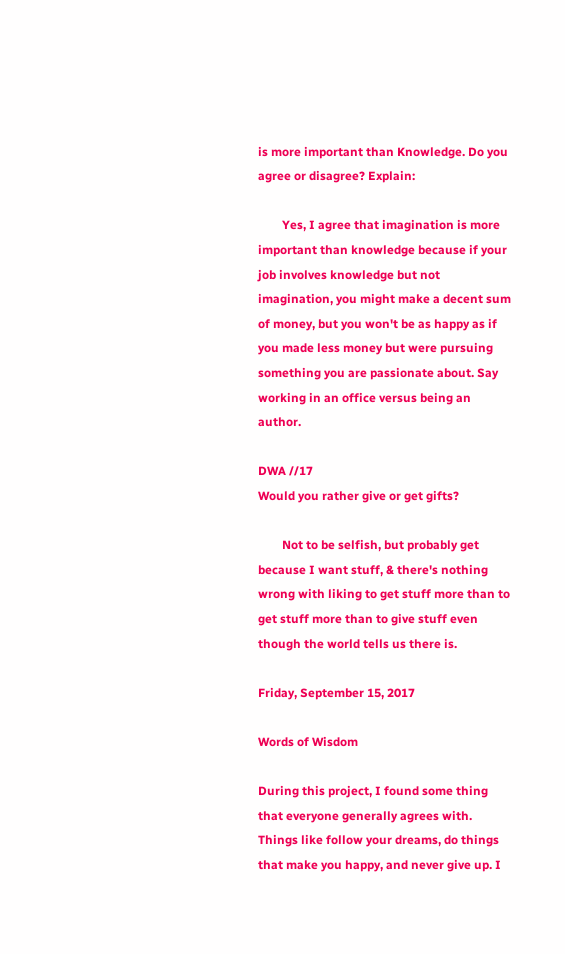is more important than Knowledge. Do you agree or disagree? Explain:

        Yes, I agree that imagination is more important than knowledge because if your job involves knowledge but not imagination, you might make a decent sum of money, but you won't be as happy as if you made less money but were pursuing something you are passionate about. Say working in an office versus being an author.

DWA //17
Would you rather give or get gifts?

        Not to be selfish, but probably get because I want stuff, & there's nothing wrong with liking to get stuff more than to get stuff more than to give stuff even though the world tells us there is.

Friday, September 15, 2017

Words of Wisdom

During this project, I found some thing that everyone generally agrees with. Things like follow your dreams, do things that make you happy, and never give up. I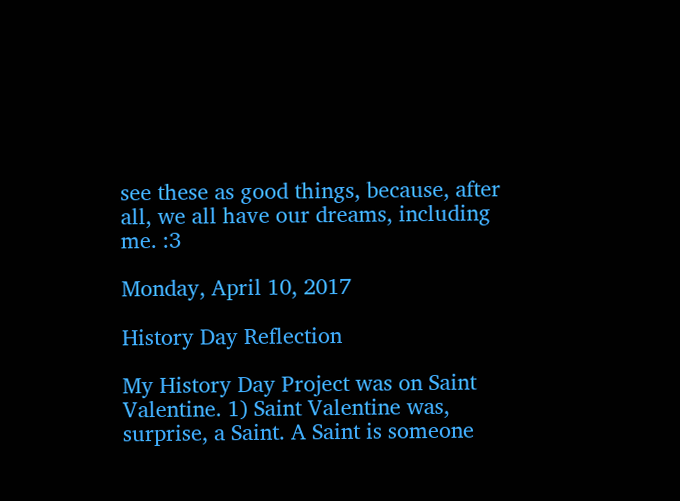see these as good things, because, after all, we all have our dreams, including me. :3

Monday, April 10, 2017

History Day Reflection

My History Day Project was on Saint Valentine. 1) Saint Valentine was, surprise, a Saint. A Saint is someone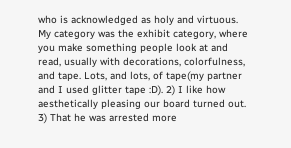who is acknowledged as holy and virtuous. My category was the exhibit category, where you make something people look at and read, usually with decorations, colorfulness, and tape. Lots, and lots, of tape(my partner and I used glitter tape :D). 2) I like how aesthetically pleasing our board turned out. 3) That he was arrested more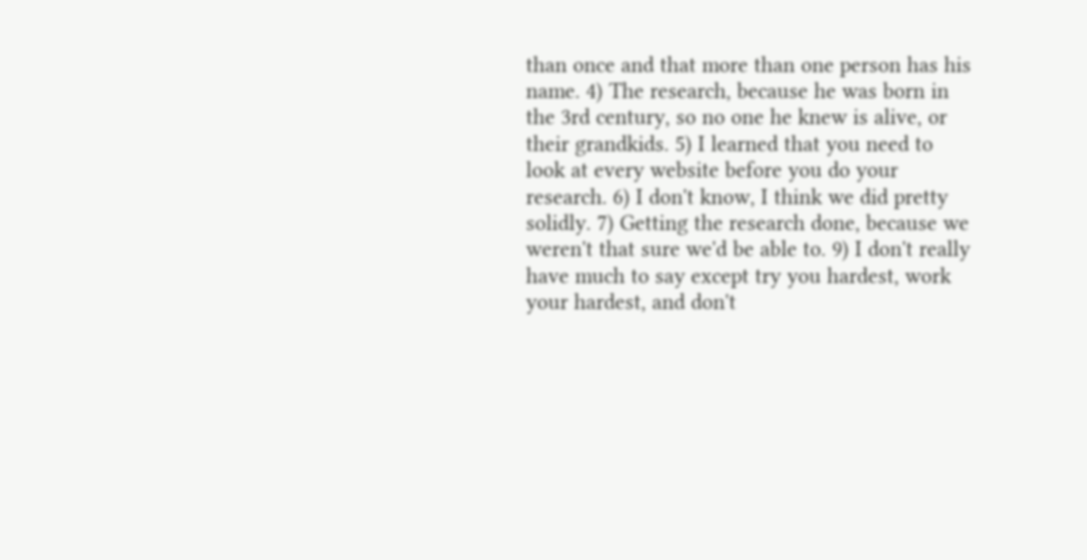than once and that more than one person has his name. 4) The research, because he was born in the 3rd century, so no one he knew is alive, or their grandkids. 5) I learned that you need to look at every website before you do your research. 6) I don't know, I think we did pretty solidly. 7) Getting the research done, because we weren't that sure we'd be able to. 9) I don't really have much to say except try you hardest, work your hardest, and don't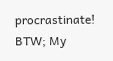procrastinate! BTW; My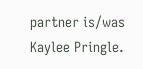partner is/was Kaylee Pringle.